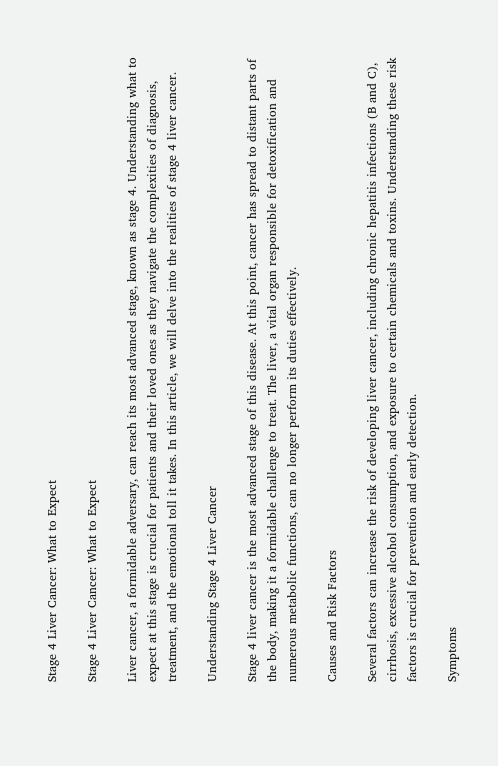Stage 4 Liver Cancer: What to Expect

Stage 4 Liver Cancer: What to Expect

Liver cancer, a formidable adversary, can reach its most advanced stage, known as stage 4. Understanding what to expect at this stage is crucial for patients and their loved ones as they navigate the complexities of diagnosis, treatment, and the emotional toll it takes. In this article, we will delve into the realities of stage 4 liver cancer.

Understanding Stage 4 Liver Cancer

Stage 4 liver cancer is the most advanced stage of this disease. At this point, cancer has spread to distant parts of the body, making it a formidable challenge to treat. The liver, a vital organ responsible for detoxification and numerous metabolic functions, can no longer perform its duties effectively.

Causes and Risk Factors

Several factors can increase the risk of developing liver cancer, including chronic hepatitis infections (B and C), cirrhosis, excessive alcohol consumption, and exposure to certain chemicals and toxins. Understanding these risk factors is crucial for prevention and early detection.

Symptoms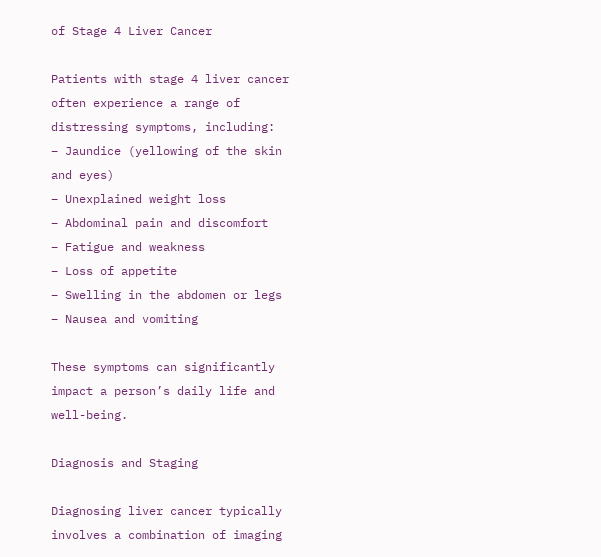of Stage 4 Liver Cancer

Patients with stage 4 liver cancer often experience a range of distressing symptoms, including:
– Jaundice (yellowing of the skin and eyes)
– Unexplained weight loss
– Abdominal pain and discomfort
– Fatigue and weakness
– Loss of appetite
– Swelling in the abdomen or legs
– Nausea and vomiting

These symptoms can significantly impact a person’s daily life and well-being.

Diagnosis and Staging

Diagnosing liver cancer typically involves a combination of imaging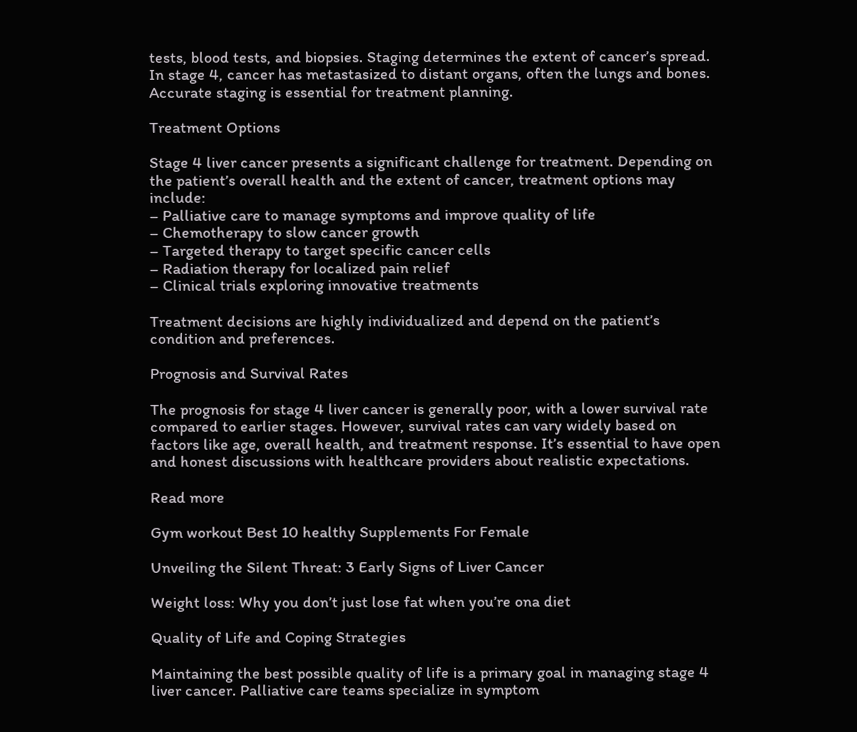tests, blood tests, and biopsies. Staging determines the extent of cancer’s spread. In stage 4, cancer has metastasized to distant organs, often the lungs and bones. Accurate staging is essential for treatment planning.

Treatment Options

Stage 4 liver cancer presents a significant challenge for treatment. Depending on the patient’s overall health and the extent of cancer, treatment options may include:
– Palliative care to manage symptoms and improve quality of life
– Chemotherapy to slow cancer growth
– Targeted therapy to target specific cancer cells
– Radiation therapy for localized pain relief
– Clinical trials exploring innovative treatments

Treatment decisions are highly individualized and depend on the patient’s condition and preferences.

Prognosis and Survival Rates

The prognosis for stage 4 liver cancer is generally poor, with a lower survival rate compared to earlier stages. However, survival rates can vary widely based on factors like age, overall health, and treatment response. It’s essential to have open and honest discussions with healthcare providers about realistic expectations.

Read more

Gym workout Best 10 healthy Supplements For Female

Unveiling the Silent Threat: 3 Early Signs of Liver Cancer

Weight loss: Why you don’t just lose fat when you’re ona diet

Quality of Life and Coping Strategies

Maintaining the best possible quality of life is a primary goal in managing stage 4 liver cancer. Palliative care teams specialize in symptom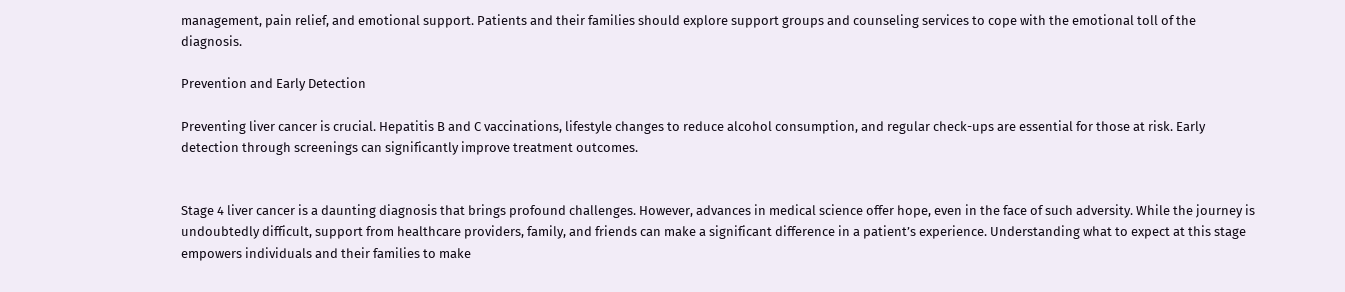management, pain relief, and emotional support. Patients and their families should explore support groups and counseling services to cope with the emotional toll of the diagnosis.

Prevention and Early Detection

Preventing liver cancer is crucial. Hepatitis B and C vaccinations, lifestyle changes to reduce alcohol consumption, and regular check-ups are essential for those at risk. Early detection through screenings can significantly improve treatment outcomes.


Stage 4 liver cancer is a daunting diagnosis that brings profound challenges. However, advances in medical science offer hope, even in the face of such adversity. While the journey is undoubtedly difficult, support from healthcare providers, family, and friends can make a significant difference in a patient’s experience. Understanding what to expect at this stage empowers individuals and their families to make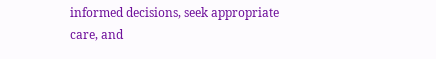informed decisions, seek appropriate care, and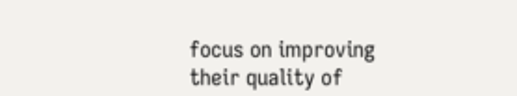focus on improving their quality of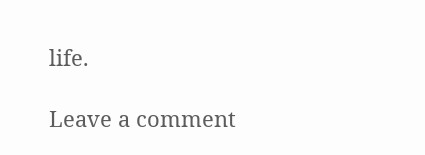life.

Leave a comment